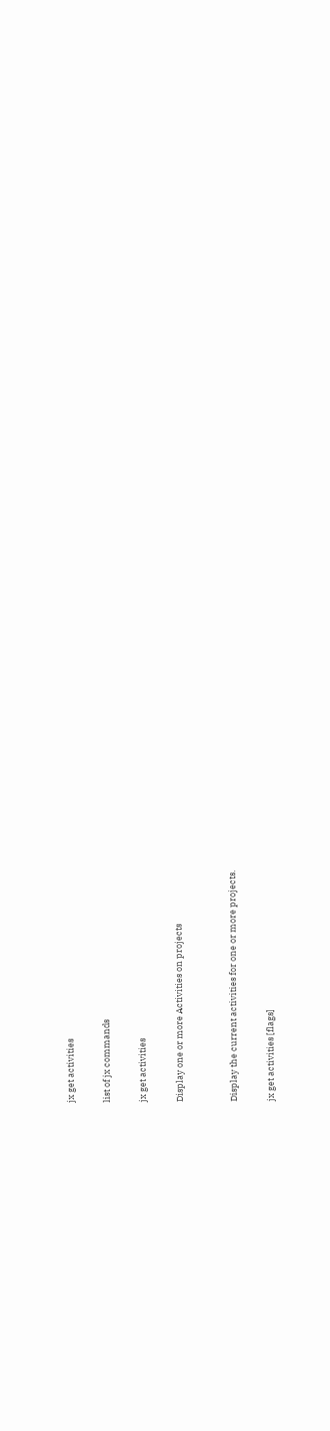jx get activities

list of jx commands

jx get activities

Display one or more Activities on projects


Display the current activities for one or more projects.

jx get activities [flags]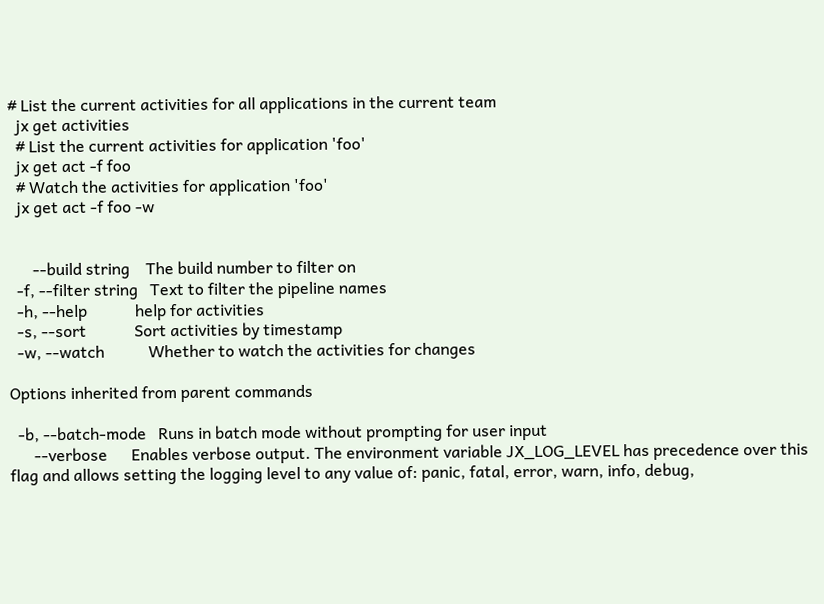# List the current activities for all applications in the current team
  jx get activities
  # List the current activities for application 'foo'
  jx get act -f foo
  # Watch the activities for application 'foo'
  jx get act -f foo -w


      --build string    The build number to filter on
  -f, --filter string   Text to filter the pipeline names
  -h, --help            help for activities
  -s, --sort            Sort activities by timestamp
  -w, --watch           Whether to watch the activities for changes

Options inherited from parent commands

  -b, --batch-mode   Runs in batch mode without prompting for user input
      --verbose      Enables verbose output. The environment variable JX_LOG_LEVEL has precedence over this flag and allows setting the logging level to any value of: panic, fatal, error, warn, info, debug,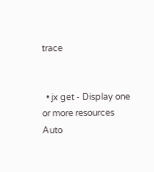trace


  • jx get - Display one or more resources
Auto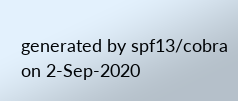generated by spf13/cobra on 2-Sep-2020